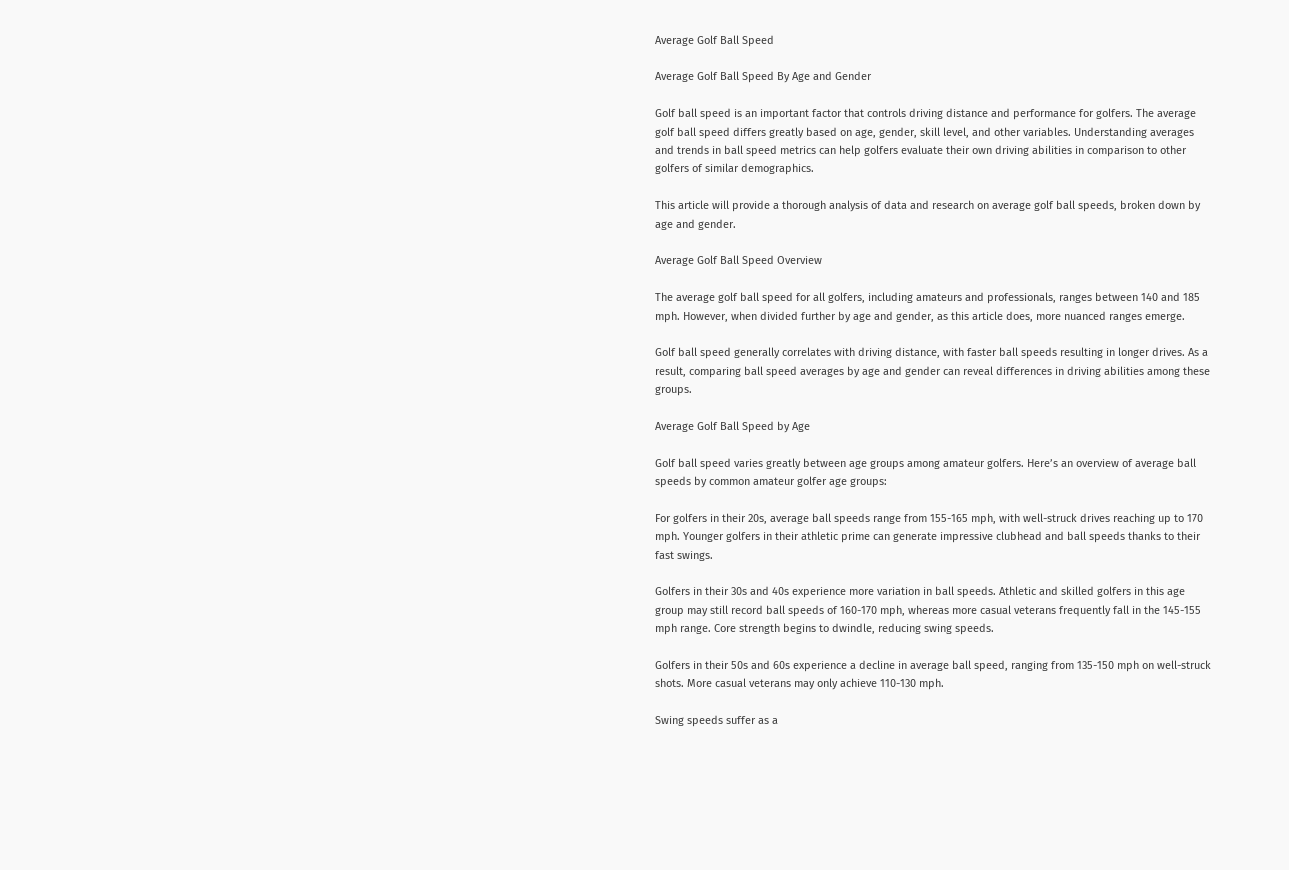Average Golf Ball Speed

Average Golf Ball Speed By Age and Gender

Golf ball speed is an important factor that controls driving distance and performance for golfers. The average golf ball speed differs greatly based on age, gender, skill level, and other variables. Understanding averages and trends in ball speed metrics can help golfers evaluate their own driving abilities in comparison to other golfers of similar demographics.

This article will provide a thorough analysis of data and research on average golf ball speeds, broken down by age and gender.

Average Golf Ball Speed Overview

The average golf ball speed for all golfers, including amateurs and professionals, ranges between 140 and 185 mph. However, when divided further by age and gender, as this article does, more nuanced ranges emerge.

Golf ball speed generally correlates with driving distance, with faster ball speeds resulting in longer drives. As a result, comparing ball speed averages by age and gender can reveal differences in driving abilities among these groups.

Average Golf Ball Speed by Age

Golf ball speed varies greatly between age groups among amateur golfers. Here’s an overview of average ball speeds by common amateur golfer age groups:

For golfers in their 20s, average ball speeds range from 155-165 mph, with well-struck drives reaching up to 170 mph. Younger golfers in their athletic prime can generate impressive clubhead and ball speeds thanks to their fast swings.

Golfers in their 30s and 40s experience more variation in ball speeds. Athletic and skilled golfers in this age group may still record ball speeds of 160-170 mph, whereas more casual veterans frequently fall in the 145-155 mph range. Core strength begins to dwindle, reducing swing speeds.

Golfers in their 50s and 60s experience a decline in average ball speed, ranging from 135-150 mph on well-struck shots. More casual veterans may only achieve 110-130 mph.

Swing speeds suffer as a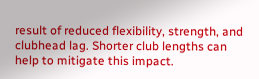result of reduced flexibility, strength, and clubhead lag. Shorter club lengths can help to mitigate this impact.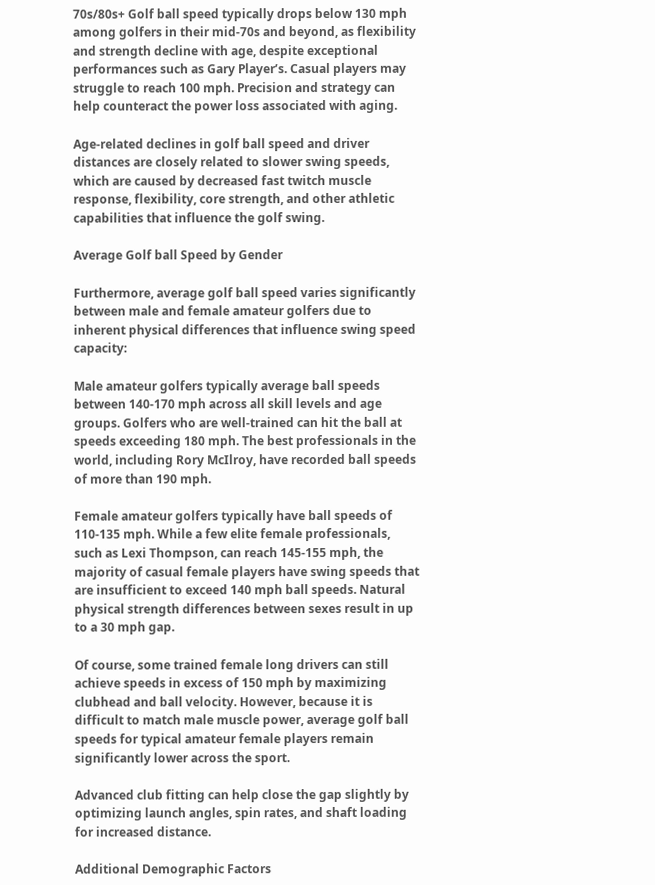70s/80s+ Golf ball speed typically drops below 130 mph among golfers in their mid-70s and beyond, as flexibility and strength decline with age, despite exceptional performances such as Gary Player’s. Casual players may struggle to reach 100 mph. Precision and strategy can help counteract the power loss associated with aging.

Age-related declines in golf ball speed and driver distances are closely related to slower swing speeds, which are caused by decreased fast twitch muscle response, flexibility, core strength, and other athletic capabilities that influence the golf swing.

Average Golf ball Speed by Gender

Furthermore, average golf ball speed varies significantly between male and female amateur golfers due to inherent physical differences that influence swing speed capacity:

Male amateur golfers typically average ball speeds between 140-170 mph across all skill levels and age groups. Golfers who are well-trained can hit the ball at speeds exceeding 180 mph. The best professionals in the world, including Rory McIlroy, have recorded ball speeds of more than 190 mph.

Female amateur golfers typically have ball speeds of 110-135 mph. While a few elite female professionals, such as Lexi Thompson, can reach 145-155 mph, the majority of casual female players have swing speeds that are insufficient to exceed 140 mph ball speeds. Natural physical strength differences between sexes result in up to a 30 mph gap.

Of course, some trained female long drivers can still achieve speeds in excess of 150 mph by maximizing clubhead and ball velocity. However, because it is difficult to match male muscle power, average golf ball speeds for typical amateur female players remain significantly lower across the sport.

Advanced club fitting can help close the gap slightly by optimizing launch angles, spin rates, and shaft loading for increased distance.

Additional Demographic Factors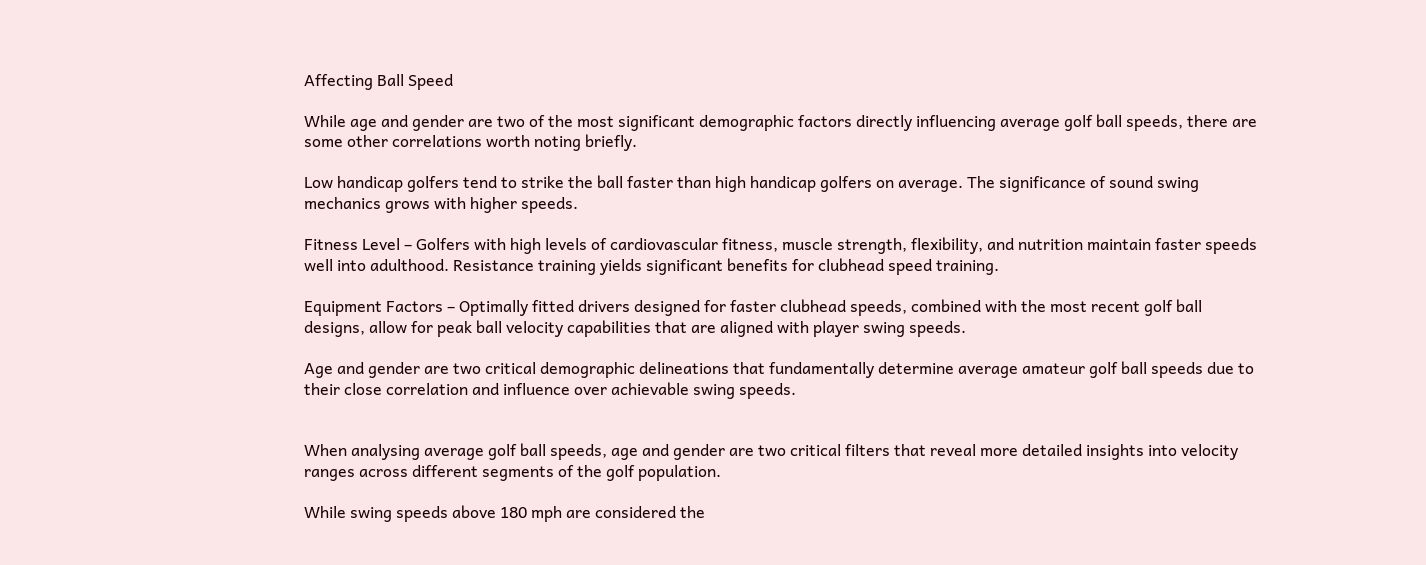Affecting Ball Speed

While age and gender are two of the most significant demographic factors directly influencing average golf ball speeds, there are some other correlations worth noting briefly.

Low handicap golfers tend to strike the ball faster than high handicap golfers on average. The significance of sound swing mechanics grows with higher speeds.

Fitness Level – Golfers with high levels of cardiovascular fitness, muscle strength, flexibility, and nutrition maintain faster speeds well into adulthood. Resistance training yields significant benefits for clubhead speed training.

Equipment Factors – Optimally fitted drivers designed for faster clubhead speeds, combined with the most recent golf ball designs, allow for peak ball velocity capabilities that are aligned with player swing speeds.

Age and gender are two critical demographic delineations that fundamentally determine average amateur golf ball speeds due to their close correlation and influence over achievable swing speeds.


When analysing average golf ball speeds, age and gender are two critical filters that reveal more detailed insights into velocity ranges across different segments of the golf population.

While swing speeds above 180 mph are considered the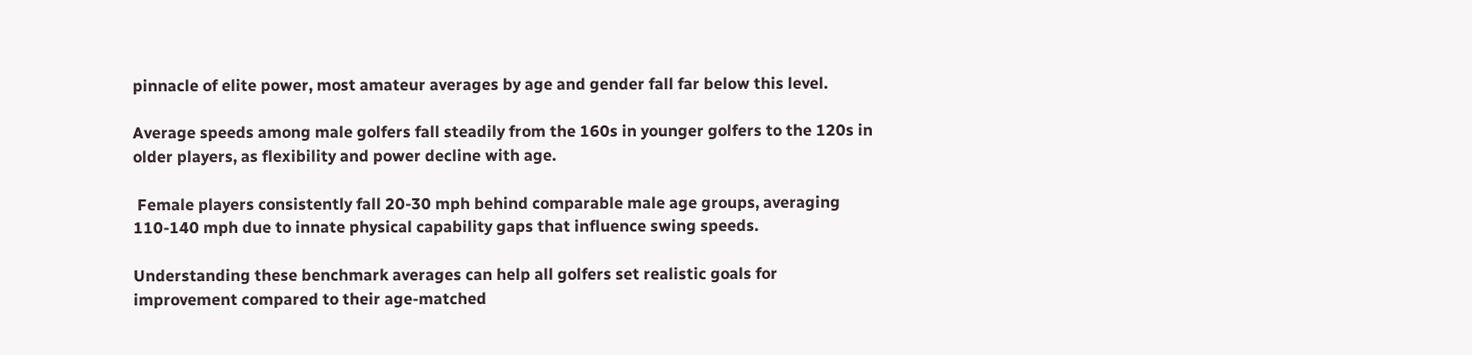pinnacle of elite power, most amateur averages by age and gender fall far below this level.

Average speeds among male golfers fall steadily from the 160s in younger golfers to the 120s in older players, as flexibility and power decline with age.

 Female players consistently fall 20-30 mph behind comparable male age groups, averaging 110-140 mph due to innate physical capability gaps that influence swing speeds.

Understanding these benchmark averages can help all golfers set realistic goals for improvement compared to their age-matched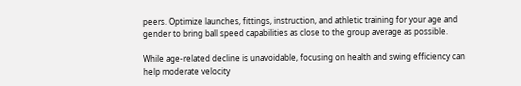peers. Optimize launches, fittings, instruction, and athletic training for your age and gender to bring ball speed capabilities as close to the group average as possible.

While age-related decline is unavoidable, focusing on health and swing efficiency can help moderate velocity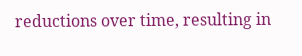reductions over time, resulting in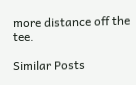more distance off the tee.

Similar Posts